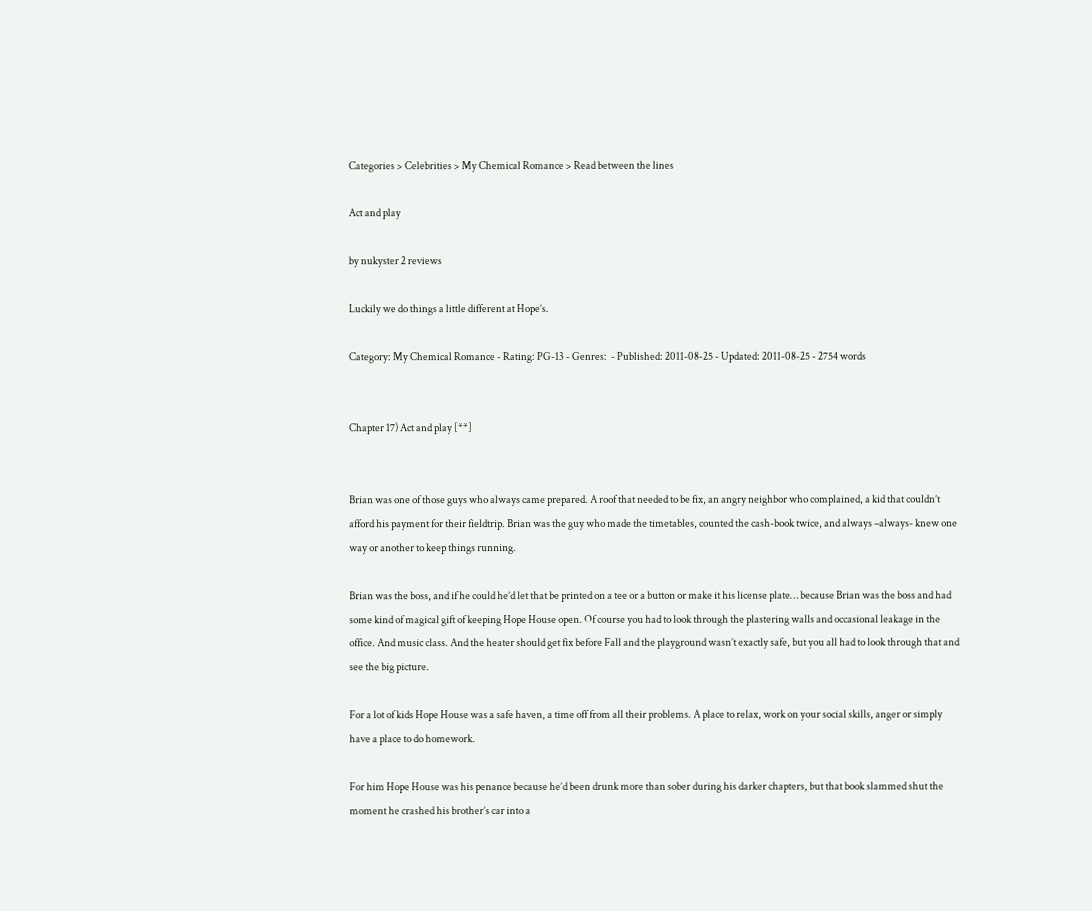Categories > Celebrities > My Chemical Romance > Read between the lines

Act and play

by nukyster 2 reviews

Luckily we do things a little different at Hope’s.

Category: My Chemical Romance - Rating: PG-13 - Genres:  - Published: 2011-08-25 - Updated: 2011-08-25 - 2754 words


Chapter 17) Act and play [**]


Brian was one of those guys who always came prepared. A roof that needed to be fix, an angry neighbor who complained, a kid that couldn’t afford his payment for their fieldtrip. Brian was the guy who made the timetables, counted the cash-book twice, and always –always- knew one way or another to keep things running.

Brian was the boss, and if he could he’d let that be printed on a tee or a button or make it his license plate… because Brian was the boss and had some kind of magical gift of keeping Hope House open. Of course you had to look through the plastering walls and occasional leakage in the office. And music class. And the heater should get fix before Fall and the playground wasn’t exactly safe, but you all had to look through that and see the big picture.

For a lot of kids Hope House was a safe haven, a time off from all their problems. A place to relax, work on your social skills, anger or simply have a place to do homework.

For him Hope House was his penance because he’d been drunk more than sober during his darker chapters, but that book slammed shut the moment he crashed his brother’s car into a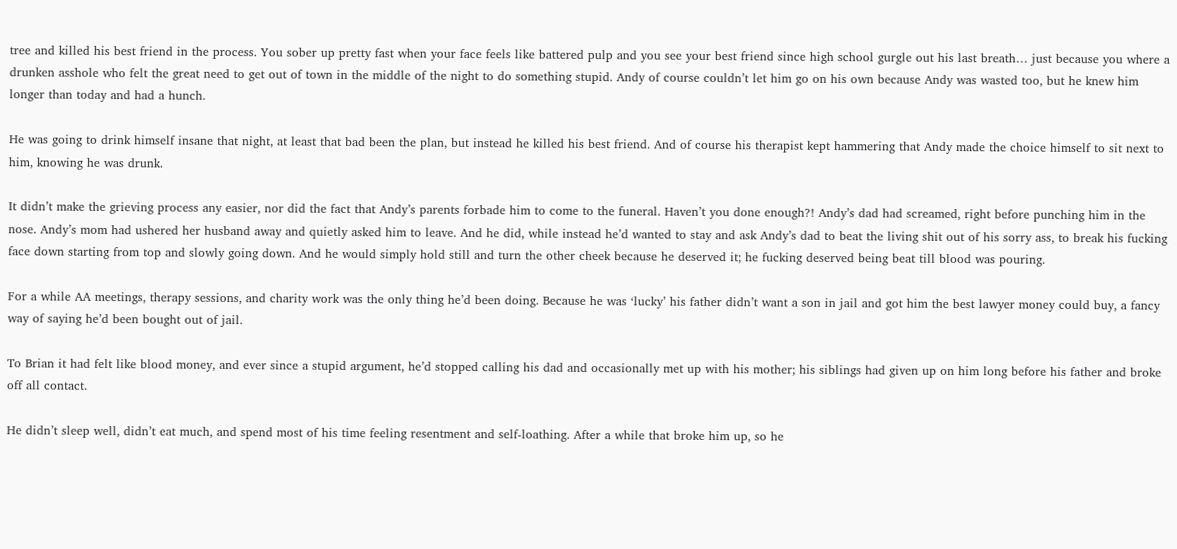tree and killed his best friend in the process. You sober up pretty fast when your face feels like battered pulp and you see your best friend since high school gurgle out his last breath… just because you where a drunken asshole who felt the great need to get out of town in the middle of the night to do something stupid. Andy of course couldn’t let him go on his own because Andy was wasted too, but he knew him longer than today and had a hunch.

He was going to drink himself insane that night, at least that bad been the plan, but instead he killed his best friend. And of course his therapist kept hammering that Andy made the choice himself to sit next to him, knowing he was drunk.

It didn’t make the grieving process any easier, nor did the fact that Andy’s parents forbade him to come to the funeral. Haven’t you done enough?! Andy’s dad had screamed, right before punching him in the nose. Andy’s mom had ushered her husband away and quietly asked him to leave. And he did, while instead he’d wanted to stay and ask Andy’s dad to beat the living shit out of his sorry ass, to break his fucking face down starting from top and slowly going down. And he would simply hold still and turn the other cheek because he deserved it; he fucking deserved being beat till blood was pouring.

For a while AA meetings, therapy sessions, and charity work was the only thing he’d been doing. Because he was ‘lucky’ his father didn’t want a son in jail and got him the best lawyer money could buy, a fancy way of saying he’d been bought out of jail.

To Brian it had felt like blood money, and ever since a stupid argument, he’d stopped calling his dad and occasionally met up with his mother; his siblings had given up on him long before his father and broke off all contact.

He didn’t sleep well, didn’t eat much, and spend most of his time feeling resentment and self-loathing. After a while that broke him up, so he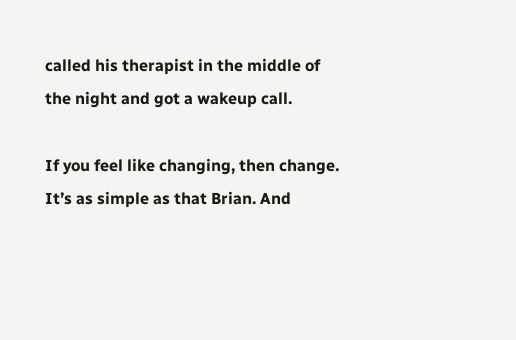called his therapist in the middle of the night and got a wakeup call.

If you feel like changing, then change. It’s as simple as that Brian. And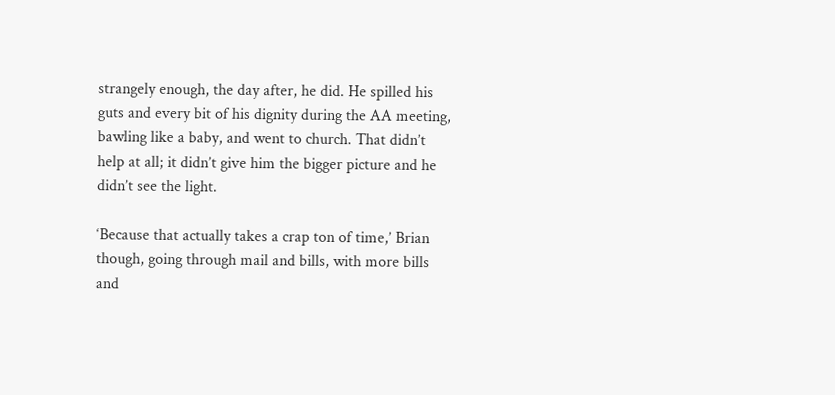strangely enough, the day after, he did. He spilled his guts and every bit of his dignity during the AA meeting, bawling like a baby, and went to church. That didn’t help at all; it didn’t give him the bigger picture and he didn’t see the light.

‘Because that actually takes a crap ton of time,’ Brian though, going through mail and bills, with more bills and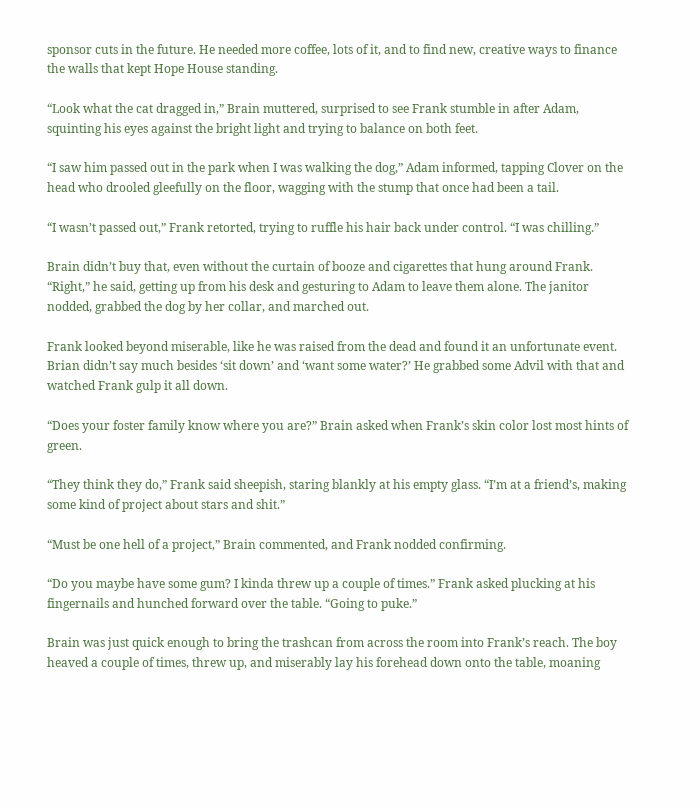sponsor cuts in the future. He needed more coffee, lots of it, and to find new, creative ways to finance the walls that kept Hope House standing.

“Look what the cat dragged in,” Brain muttered, surprised to see Frank stumble in after Adam, squinting his eyes against the bright light and trying to balance on both feet.

“I saw him passed out in the park when I was walking the dog,” Adam informed, tapping Clover on the head who drooled gleefully on the floor, wagging with the stump that once had been a tail.

“I wasn’t passed out,” Frank retorted, trying to ruffle his hair back under control. “I was chilling.”

Brain didn’t buy that, even without the curtain of booze and cigarettes that hung around Frank.
“Right,” he said, getting up from his desk and gesturing to Adam to leave them alone. The janitor nodded, grabbed the dog by her collar, and marched out.

Frank looked beyond miserable, like he was raised from the dead and found it an unfortunate event. Brian didn’t say much besides ‘sit down’ and ‘want some water?’ He grabbed some Advil with that and watched Frank gulp it all down.

“Does your foster family know where you are?” Brain asked when Frank’s skin color lost most hints of green.

“They think they do,” Frank said sheepish, staring blankly at his empty glass. “I’m at a friend’s, making some kind of project about stars and shit.”

“Must be one hell of a project,” Brain commented, and Frank nodded confirming.

“Do you maybe have some gum? I kinda threw up a couple of times.” Frank asked plucking at his fingernails and hunched forward over the table. “Going to puke.”

Brain was just quick enough to bring the trashcan from across the room into Frank’s reach. The boy heaved a couple of times, threw up, and miserably lay his forehead down onto the table, moaning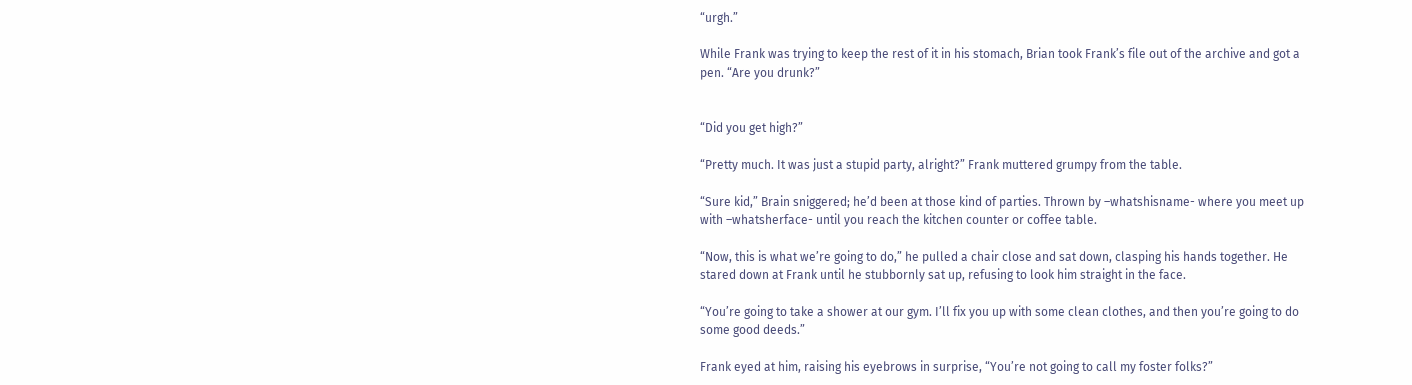“urgh.”

While Frank was trying to keep the rest of it in his stomach, Brian took Frank’s file out of the archive and got a pen. “Are you drunk?”


“Did you get high?”

“Pretty much. It was just a stupid party, alright?” Frank muttered grumpy from the table.

“Sure kid,” Brain sniggered; he’d been at those kind of parties. Thrown by –whatshisname- where you meet up with –whatsherface- until you reach the kitchen counter or coffee table.

“Now, this is what we’re going to do,” he pulled a chair close and sat down, clasping his hands together. He stared down at Frank until he stubbornly sat up, refusing to look him straight in the face.

“You’re going to take a shower at our gym. I’ll fix you up with some clean clothes, and then you’re going to do some good deeds.”

Frank eyed at him, raising his eyebrows in surprise, “You’re not going to call my foster folks?”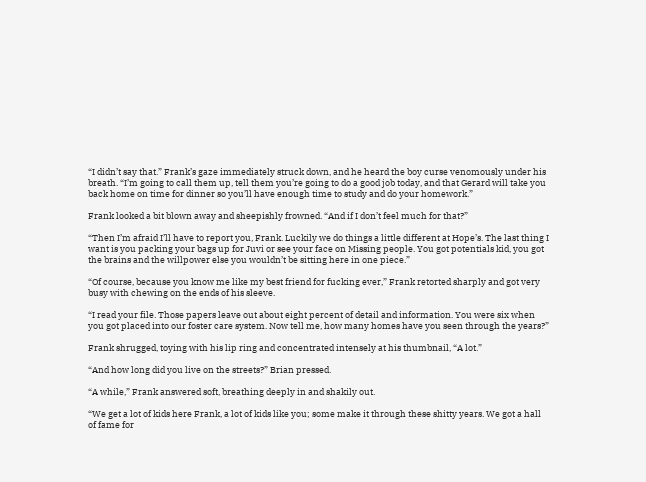“I didn’t say that.” Frank’s gaze immediately struck down, and he heard the boy curse venomously under his breath. “I’m going to call them up, tell them you’re going to do a good job today, and that Gerard will take you back home on time for dinner so you’ll have enough time to study and do your homework.”

Frank looked a bit blown away and sheepishly frowned. “And if I don’t feel much for that?”

“Then I’m afraid I’ll have to report you, Frank. Luckily we do things a little different at Hope’s. The last thing I want is you packing your bags up for Juvi or see your face on Missing people. You got potentials kid, you got the brains and the willpower else you wouldn’t be sitting here in one piece.”

“Of course, because you know me like my best friend for fucking ever,” Frank retorted sharply and got very busy with chewing on the ends of his sleeve.

“I read your file. Those papers leave out about eight percent of detail and information. You were six when you got placed into our foster care system. Now tell me, how many homes have you seen through the years?”

Frank shrugged, toying with his lip ring and concentrated intensely at his thumbnail, “A lot.”

“And how long did you live on the streets?” Brian pressed.

“A while,” Frank answered soft, breathing deeply in and shakily out.

“We get a lot of kids here Frank, a lot of kids like you; some make it through these shitty years. We got a hall of fame for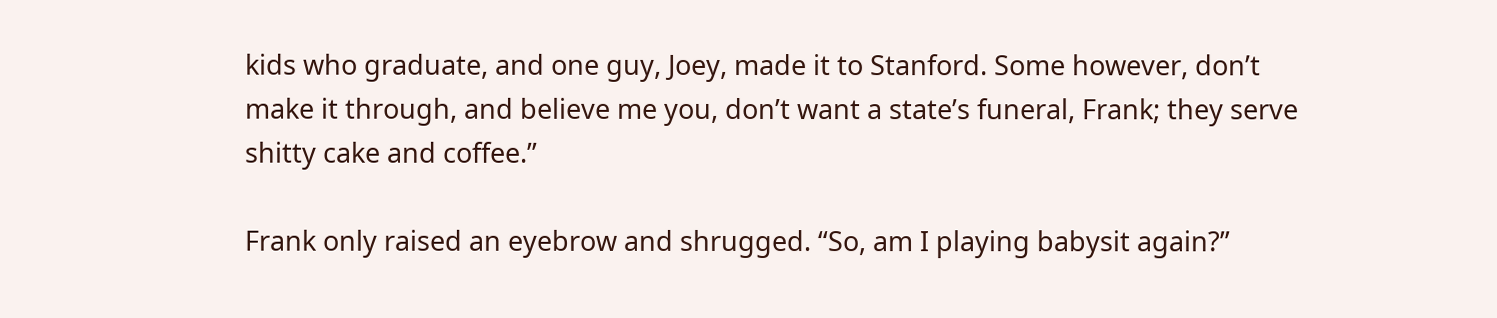kids who graduate, and one guy, Joey, made it to Stanford. Some however, don’t make it through, and believe me you, don’t want a state’s funeral, Frank; they serve shitty cake and coffee.”

Frank only raised an eyebrow and shrugged. “So, am I playing babysit again?”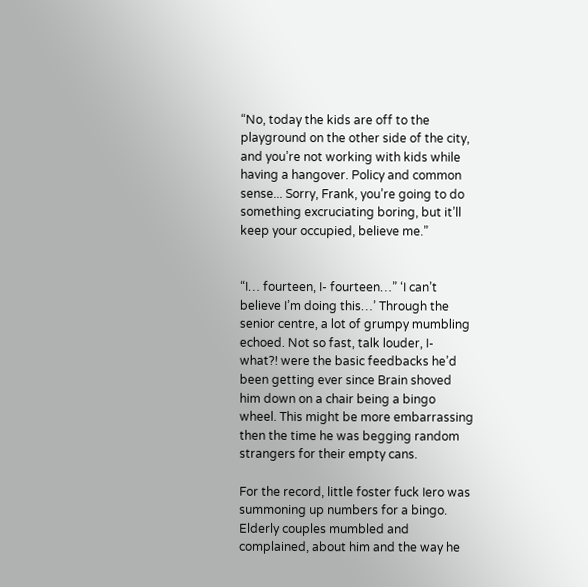“No, today the kids are off to the playground on the other side of the city, and you’re not working with kids while having a hangover. Policy and common sense... Sorry, Frank, you’re going to do something excruciating boring, but it’ll keep your occupied, believe me.”


“I… fourteen, I- fourteen…” ‘I can’t believe I’m doing this…’ Through the senior centre, a lot of grumpy mumbling echoed. Not so fast, talk louder, I- what?! were the basic feedbacks he’d been getting ever since Brain shoved him down on a chair being a bingo wheel. This might be more embarrassing then the time he was begging random strangers for their empty cans.

For the record, little foster fuck Iero was summoning up numbers for a bingo. Elderly couples mumbled and complained, about him and the way he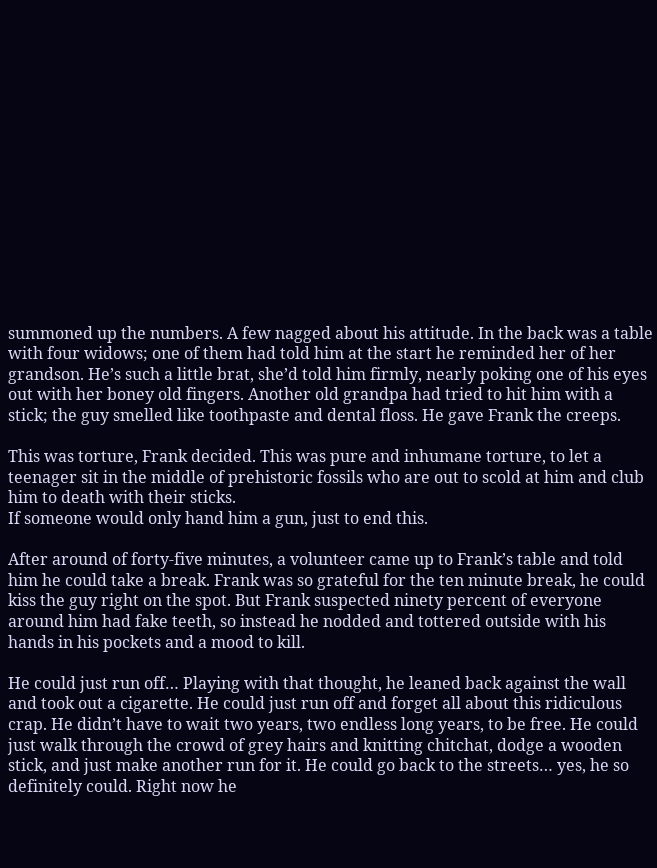summoned up the numbers. A few nagged about his attitude. In the back was a table with four widows; one of them had told him at the start he reminded her of her grandson. He’s such a little brat, she’d told him firmly, nearly poking one of his eyes out with her boney old fingers. Another old grandpa had tried to hit him with a stick; the guy smelled like toothpaste and dental floss. He gave Frank the creeps.

This was torture, Frank decided. This was pure and inhumane torture, to let a teenager sit in the middle of prehistoric fossils who are out to scold at him and club him to death with their sticks.
If someone would only hand him a gun, just to end this.

After around of forty-five minutes, a volunteer came up to Frank’s table and told him he could take a break. Frank was so grateful for the ten minute break, he could kiss the guy right on the spot. But Frank suspected ninety percent of everyone around him had fake teeth, so instead he nodded and tottered outside with his hands in his pockets and a mood to kill.

He could just run off… Playing with that thought, he leaned back against the wall and took out a cigarette. He could just run off and forget all about this ridiculous crap. He didn’t have to wait two years, two endless long years, to be free. He could just walk through the crowd of grey hairs and knitting chitchat, dodge a wooden stick, and just make another run for it. He could go back to the streets… yes, he so definitely could. Right now he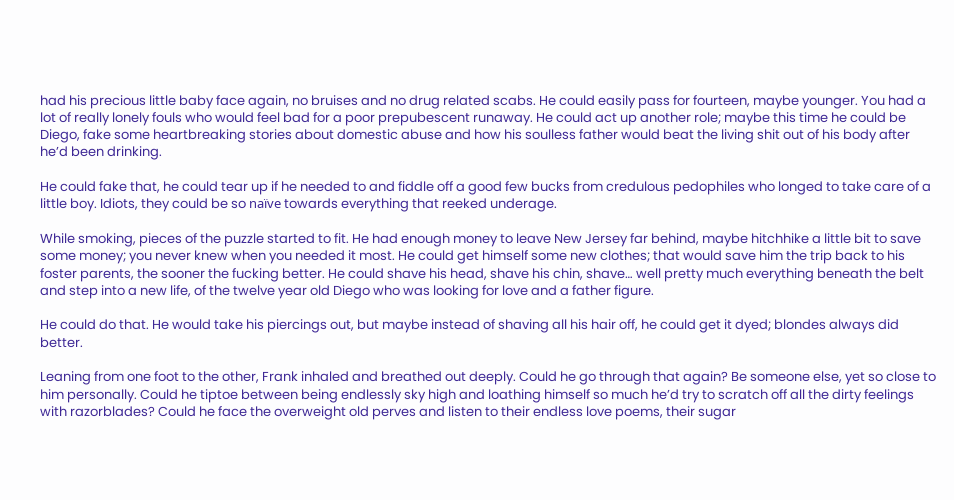had his precious little baby face again, no bruises and no drug related scabs. He could easily pass for fourteen, maybe younger. You had a lot of really lonely fouls who would feel bad for a poor prepubescent runaway. He could act up another role; maybe this time he could be Diego, fake some heartbreaking stories about domestic abuse and how his soulless father would beat the living shit out of his body after he’d been drinking.

He could fake that, he could tear up if he needed to and fiddle off a good few bucks from credulous pedophiles who longed to take care of a little boy. Idiots, they could be so naïve towards everything that reeked underage.

While smoking, pieces of the puzzle started to fit. He had enough money to leave New Jersey far behind, maybe hitchhike a little bit to save some money; you never knew when you needed it most. He could get himself some new clothes; that would save him the trip back to his foster parents, the sooner the fucking better. He could shave his head, shave his chin, shave… well pretty much everything beneath the belt and step into a new life, of the twelve year old Diego who was looking for love and a father figure.

He could do that. He would take his piercings out, but maybe instead of shaving all his hair off, he could get it dyed; blondes always did better.

Leaning from one foot to the other, Frank inhaled and breathed out deeply. Could he go through that again? Be someone else, yet so close to him personally. Could he tiptoe between being endlessly sky high and loathing himself so much he’d try to scratch off all the dirty feelings with razorblades? Could he face the overweight old perves and listen to their endless love poems, their sugar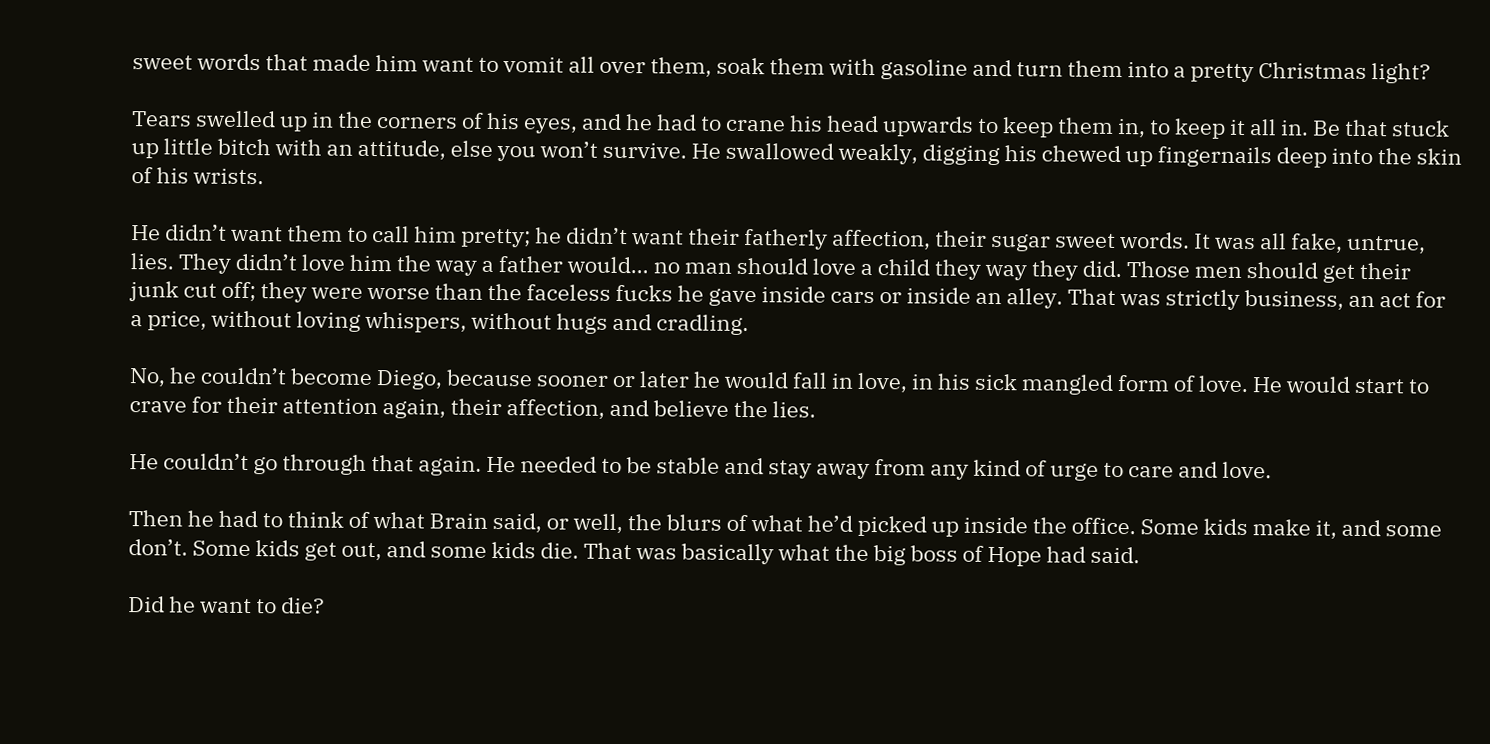sweet words that made him want to vomit all over them, soak them with gasoline and turn them into a pretty Christmas light?

Tears swelled up in the corners of his eyes, and he had to crane his head upwards to keep them in, to keep it all in. Be that stuck up little bitch with an attitude, else you won’t survive. He swallowed weakly, digging his chewed up fingernails deep into the skin of his wrists.

He didn’t want them to call him pretty; he didn’t want their fatherly affection, their sugar sweet words. It was all fake, untrue, lies. They didn’t love him the way a father would… no man should love a child they way they did. Those men should get their junk cut off; they were worse than the faceless fucks he gave inside cars or inside an alley. That was strictly business, an act for a price, without loving whispers, without hugs and cradling.

No, he couldn’t become Diego, because sooner or later he would fall in love, in his sick mangled form of love. He would start to crave for their attention again, their affection, and believe the lies.

He couldn’t go through that again. He needed to be stable and stay away from any kind of urge to care and love.

Then he had to think of what Brain said, or well, the blurs of what he’d picked up inside the office. Some kids make it, and some don’t. Some kids get out, and some kids die. That was basically what the big boss of Hope had said.

Did he want to die?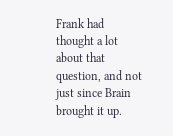Frank had thought a lot about that question, and not just since Brain brought it up.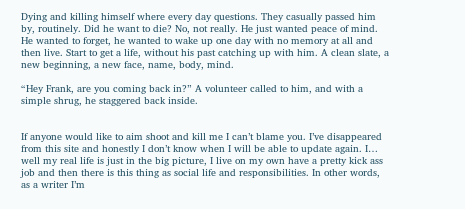Dying and killing himself where every day questions. They casually passed him by, routinely. Did he want to die? No, not really. He just wanted peace of mind. He wanted to forget, he wanted to wake up one day with no memory at all and then live. Start to get a life, without his past catching up with him. A clean slate, a new beginning, a new face, name, body, mind.

“Hey Frank, are you coming back in?” A volunteer called to him, and with a simple shrug, he staggered back inside.


If anyone would like to aim shoot and kill me I can’t blame you. I’ve disappeared from this site and honestly I don’t know when I will be able to update again. I… well my real life is just in the big picture, I live on my own have a pretty kick ass job and then there is this thing as social life and responsibilities. In other words, as a writer I’m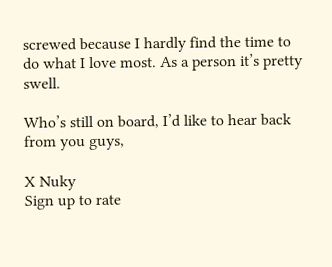screwed because I hardly find the time to do what I love most. As a person it’s pretty swell.

Who’s still on board, I’d like to hear back from you guys,

X Nuky
Sign up to rate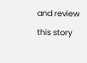and review this story